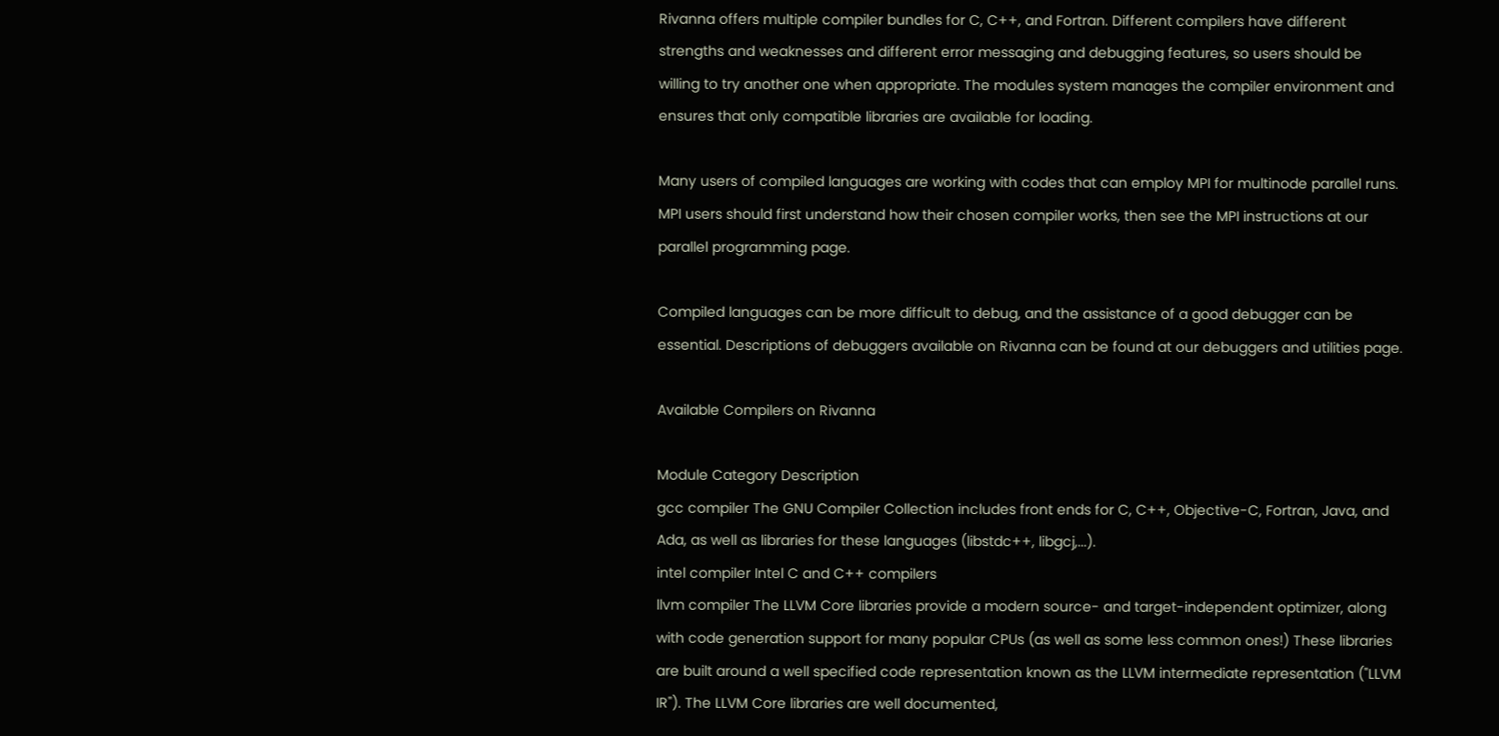Rivanna offers multiple compiler bundles for C, C++, and Fortran. Different compilers have different strengths and weaknesses and different error messaging and debugging features, so users should be willing to try another one when appropriate. The modules system manages the compiler environment and ensures that only compatible libraries are available for loading.

Many users of compiled languages are working with codes that can employ MPI for multinode parallel runs. MPI users should first understand how their chosen compiler works, then see the MPI instructions at our parallel programming page.

Compiled languages can be more difficult to debug, and the assistance of a good debugger can be essential. Descriptions of debuggers available on Rivanna can be found at our debuggers and utilities page.

Available Compilers on Rivanna

Module Category Description
gcc compiler The GNU Compiler Collection includes front ends for C, C++, Objective-C, Fortran, Java, and Ada, as well as libraries for these languages (libstdc++, libgcj,...).
intel compiler Intel C and C++ compilers
llvm compiler The LLVM Core libraries provide a modern source- and target-independent optimizer, along with code generation support for many popular CPUs (as well as some less common ones!) These libraries are built around a well specified code representation known as the LLVM intermediate representation ("LLVM IR"). The LLVM Core libraries are well documented,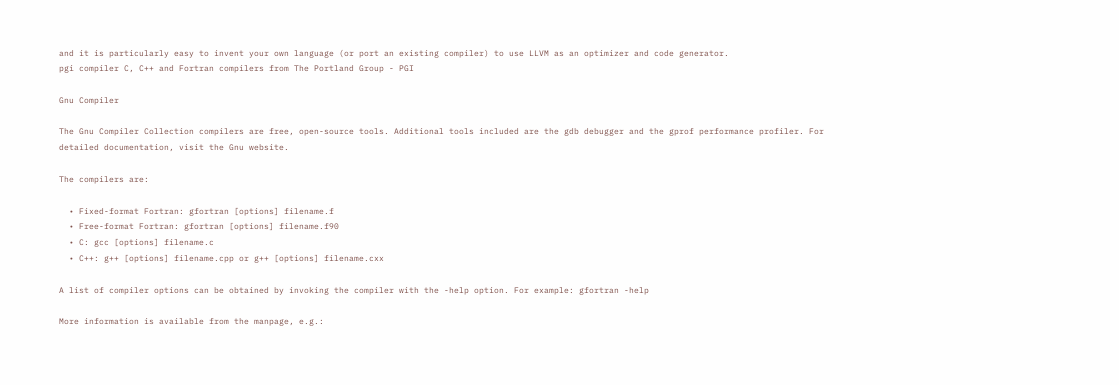and it is particularly easy to invent your own language (or port an existing compiler) to use LLVM as an optimizer and code generator.
pgi compiler C, C++ and Fortran compilers from The Portland Group - PGI

Gnu Compiler

The Gnu Compiler Collection compilers are free, open-source tools. Additional tools included are the gdb debugger and the gprof performance profiler. For detailed documentation, visit the Gnu website.

The compilers are:

  • Fixed-format Fortran: gfortran [options] filename.f
  • Free-format Fortran: gfortran [options] filename.f90
  • C: gcc [options] filename.c
  • C++: g++ [options] filename.cpp or g++ [options] filename.cxx

A list of compiler options can be obtained by invoking the compiler with the -help option. For example: gfortran -help

More information is available from the manpage, e.g.: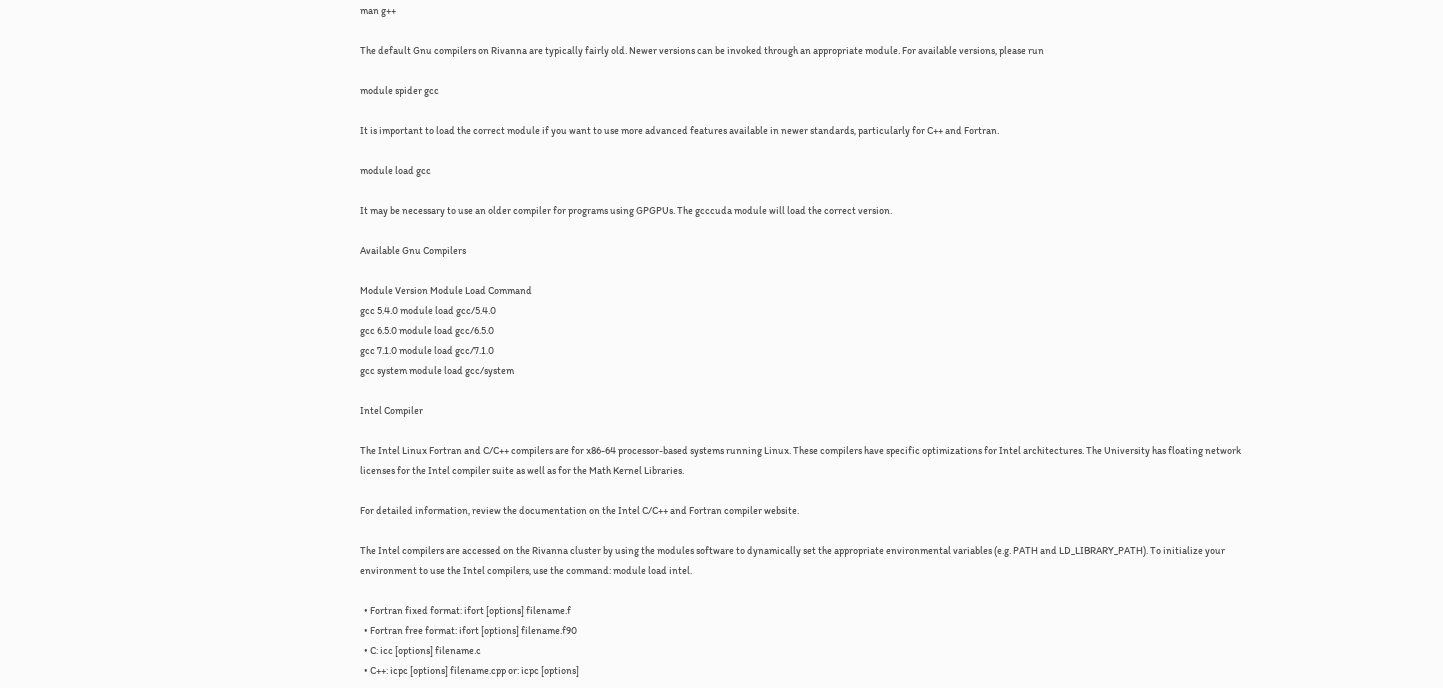man g++

The default Gnu compilers on Rivanna are typically fairly old. Newer versions can be invoked through an appropriate module. For available versions, please run

module spider gcc

It is important to load the correct module if you want to use more advanced features available in newer standards, particularly for C++ and Fortran.

module load gcc

It may be necessary to use an older compiler for programs using GPGPUs. The gcccuda module will load the correct version.

Available Gnu Compilers

Module Version Module Load Command
gcc 5.4.0 module load gcc/5.4.0
gcc 6.5.0 module load gcc/6.5.0
gcc 7.1.0 module load gcc/7.1.0
gcc system module load gcc/system

Intel Compiler

The Intel Linux Fortran and C/C++ compilers are for x86-64 processor-based systems running Linux. These compilers have specific optimizations for Intel architectures. The University has floating network licenses for the Intel compiler suite as well as for the Math Kernel Libraries.

For detailed information, review the documentation on the Intel C/C++ and Fortran compiler website.

The Intel compilers are accessed on the Rivanna cluster by using the modules software to dynamically set the appropriate environmental variables (e.g. PATH and LD_LIBRARY_PATH). To initialize your environment to use the Intel compilers, use the command: module load intel.

  • Fortran fixed format: ifort [options] filename.f
  • Fortran free format: ifort [options] filename.f90
  • C: icc [options] filename.c
  • C++: icpc [options] filename.cpp or: icpc [options]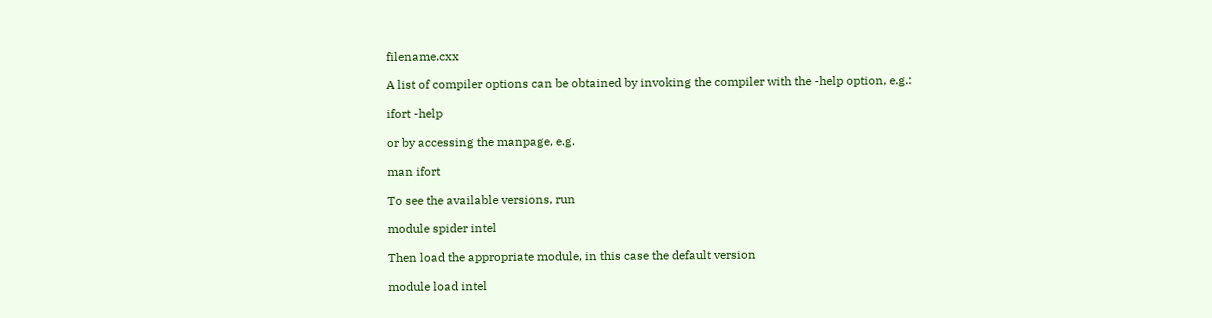filename.cxx

A list of compiler options can be obtained by invoking the compiler with the -help option, e.g.:

ifort -help

or by accessing the manpage, e.g.

man ifort

To see the available versions, run

module spider intel

Then load the appropriate module, in this case the default version

module load intel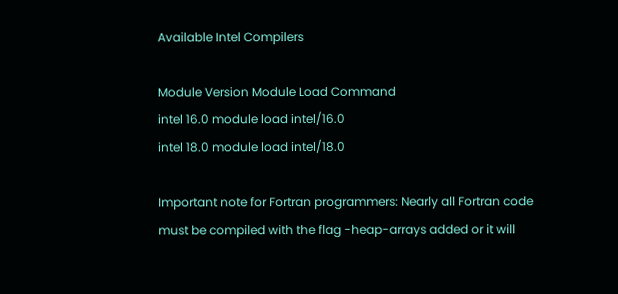Available Intel Compilers

Module Version Module Load Command
intel 16.0 module load intel/16.0
intel 18.0 module load intel/18.0

Important note for Fortran programmers: Nearly all Fortran code must be compiled with the flag -heap-arrays added or it will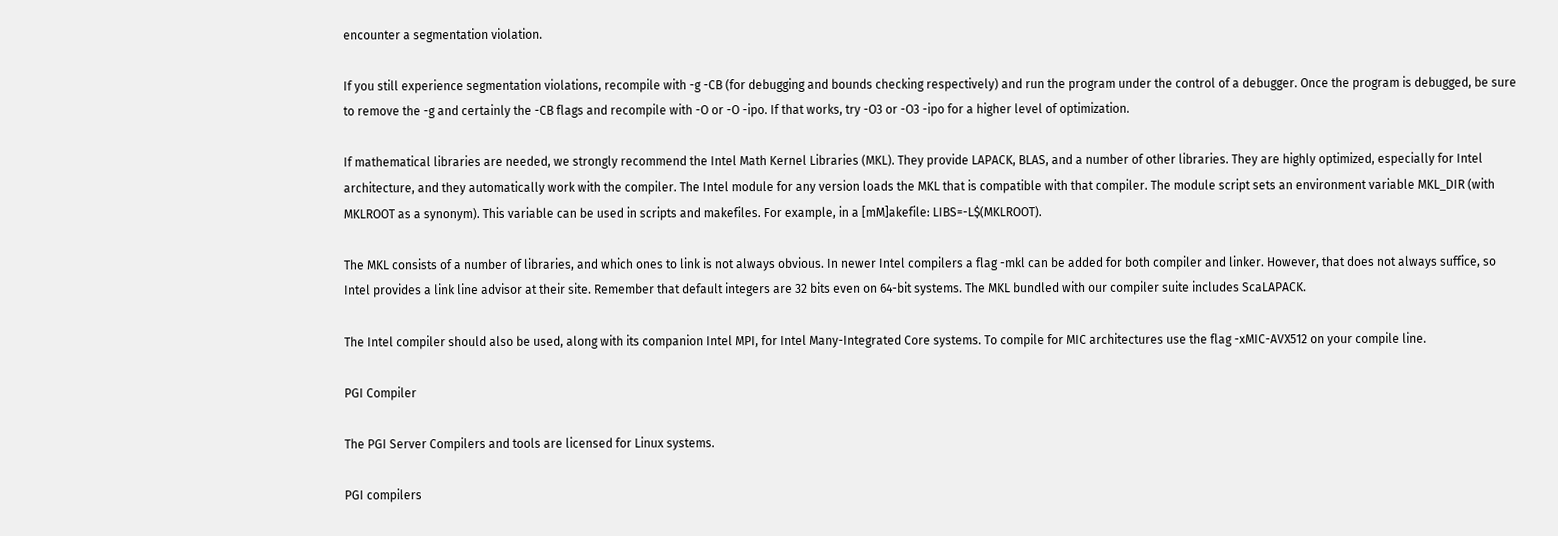encounter a segmentation violation.

If you still experience segmentation violations, recompile with -g -CB (for debugging and bounds checking respectively) and run the program under the control of a debugger. Once the program is debugged, be sure to remove the -g and certainly the -CB flags and recompile with -O or -O -ipo. If that works, try -O3 or -O3 -ipo for a higher level of optimization.

If mathematical libraries are needed, we strongly recommend the Intel Math Kernel Libraries (MKL). They provide LAPACK, BLAS, and a number of other libraries. They are highly optimized, especially for Intel architecture, and they automatically work with the compiler. The Intel module for any version loads the MKL that is compatible with that compiler. The module script sets an environment variable MKL_DIR (with MKLROOT as a synonym). This variable can be used in scripts and makefiles. For example, in a [mM]akefile: LIBS=-L$(MKLROOT).

The MKL consists of a number of libraries, and which ones to link is not always obvious. In newer Intel compilers a flag -mkl can be added for both compiler and linker. However, that does not always suffice, so Intel provides a link line advisor at their site. Remember that default integers are 32 bits even on 64-bit systems. The MKL bundled with our compiler suite includes ScaLAPACK.

The Intel compiler should also be used, along with its companion Intel MPI, for Intel Many-Integrated Core systems. To compile for MIC architectures use the flag -xMIC-AVX512 on your compile line.

PGI Compiler

The PGI Server Compilers and tools are licensed for Linux systems.

PGI compilers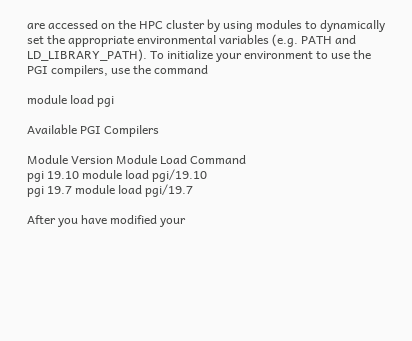are accessed on the HPC cluster by using modules to dynamically set the appropriate environmental variables (e.g. PATH and LD_LIBRARY_PATH). To initialize your environment to use the PGI compilers, use the command

module load pgi

Available PGI Compilers

Module Version Module Load Command
pgi 19.10 module load pgi/19.10
pgi 19.7 module load pgi/19.7

After you have modified your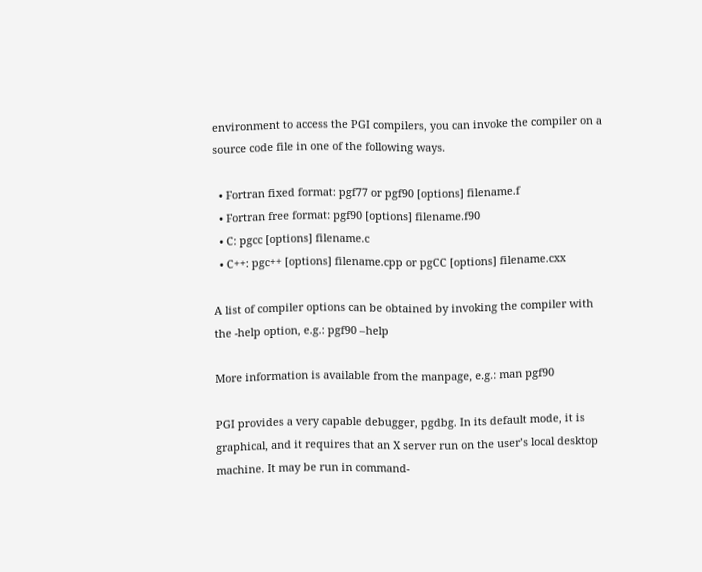environment to access the PGI compilers, you can invoke the compiler on a source code file in one of the following ways.

  • Fortran fixed format: pgf77 or pgf90 [options] filename.f
  • Fortran free format: pgf90 [options] filename.f90
  • C: pgcc [options] filename.c
  • C++: pgc++ [options] filename.cpp or pgCC [options] filename.cxx

A list of compiler options can be obtained by invoking the compiler with the -help option, e.g.: pgf90 –help

More information is available from the manpage, e.g.: man pgf90

PGI provides a very capable debugger, pgdbg. In its default mode, it is graphical, and it requires that an X server run on the user’s local desktop machine. It may be run in command-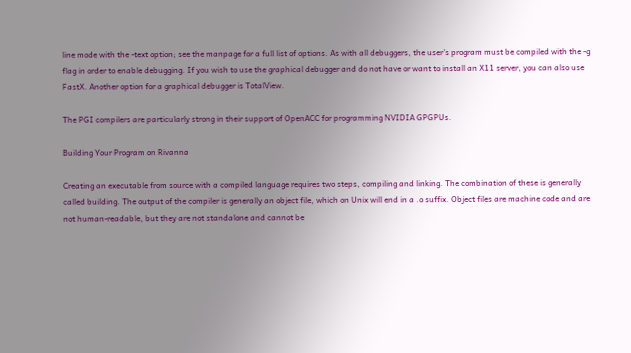line mode with the -text option; see the manpage for a full list of options. As with all debuggers, the user’s program must be compiled with the -g flag in order to enable debugging. If you wish to use the graphical debugger and do not have or want to install an X11 server, you can also use FastX. Another option for a graphical debugger is TotalView.

The PGI compilers are particularly strong in their support of OpenACC for programming NVIDIA GPGPUs.

Building Your Program on Rivanna

Creating an executable from source with a compiled language requires two steps, compiling and linking. The combination of these is generally called building. The output of the compiler is generally an object file, which on Unix will end in a .o suffix. Object files are machine code and are not human-readable, but they are not standalone and cannot be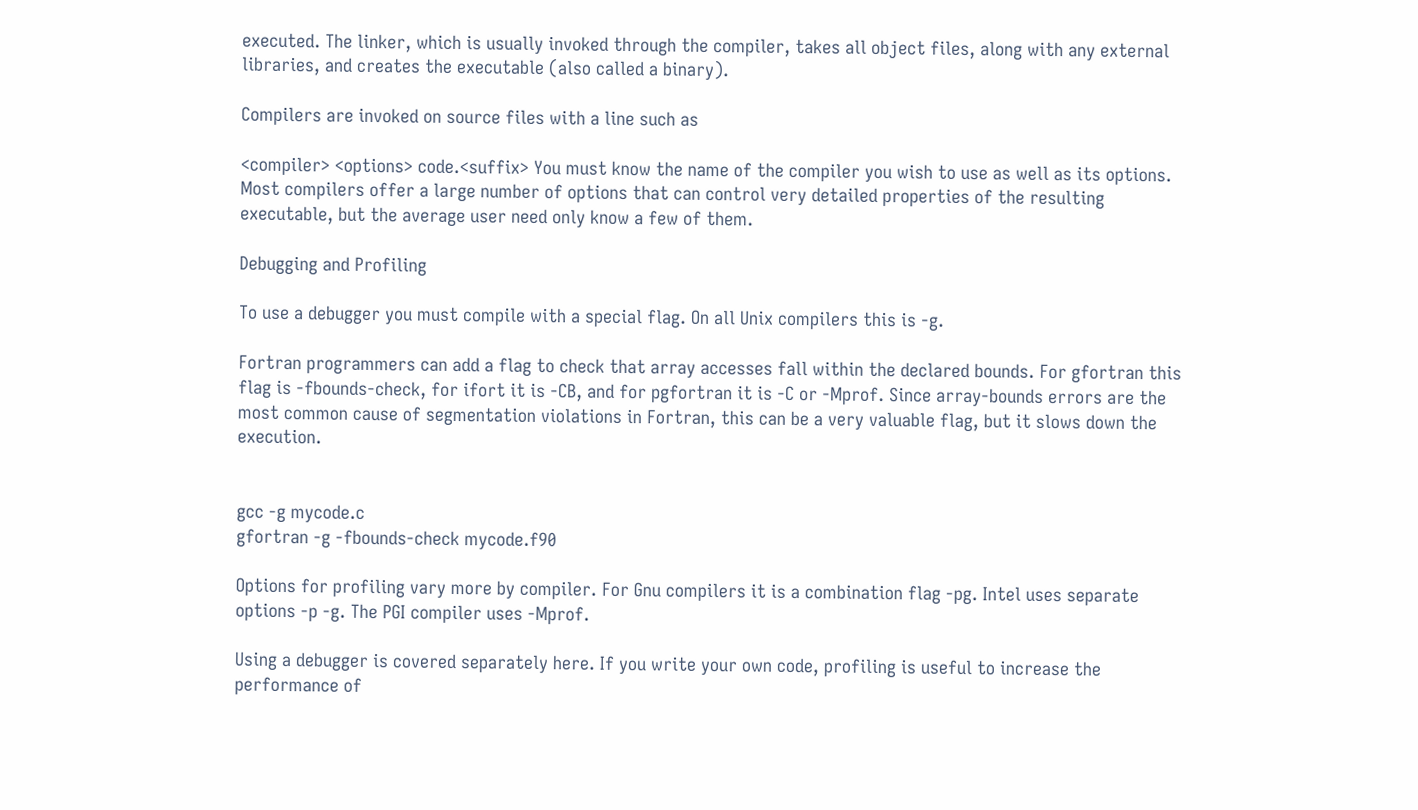executed. The linker, which is usually invoked through the compiler, takes all object files, along with any external libraries, and creates the executable (also called a binary).

Compilers are invoked on source files with a line such as

<compiler> <options> code.<suffix> You must know the name of the compiler you wish to use as well as its options. Most compilers offer a large number of options that can control very detailed properties of the resulting executable, but the average user need only know a few of them.

Debugging and Profiling

To use a debugger you must compile with a special flag. On all Unix compilers this is -g.

Fortran programmers can add a flag to check that array accesses fall within the declared bounds. For gfortran this flag is -fbounds-check, for ifort it is -CB, and for pgfortran it is -C or -Mprof. Since array-bounds errors are the most common cause of segmentation violations in Fortran, this can be a very valuable flag, but it slows down the execution.


gcc -g mycode.c
gfortran -g -fbounds-check mycode.f90

Options for profiling vary more by compiler. For Gnu compilers it is a combination flag -pg. Intel uses separate options -p -g. The PGI compiler uses -Mprof.

Using a debugger is covered separately here. If you write your own code, profiling is useful to increase the performance of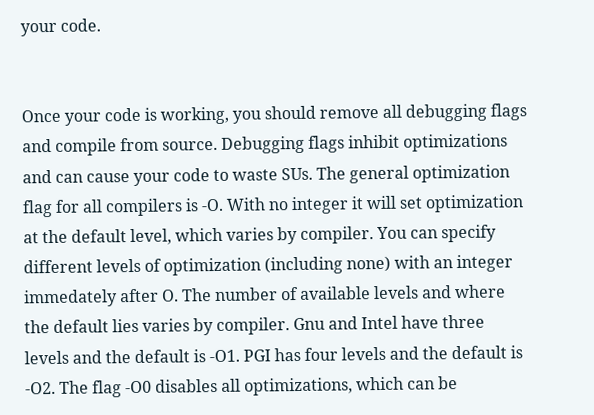your code.


Once your code is working, you should remove all debugging flags and compile from source. Debugging flags inhibit optimizations and can cause your code to waste SUs. The general optimization flag for all compilers is -O. With no integer it will set optimization at the default level, which varies by compiler. You can specify different levels of optimization (including none) with an integer immedately after O. The number of available levels and where the default lies varies by compiler. Gnu and Intel have three levels and the default is -O1. PGI has four levels and the default is -O2. The flag -O0 disables all optimizations, which can be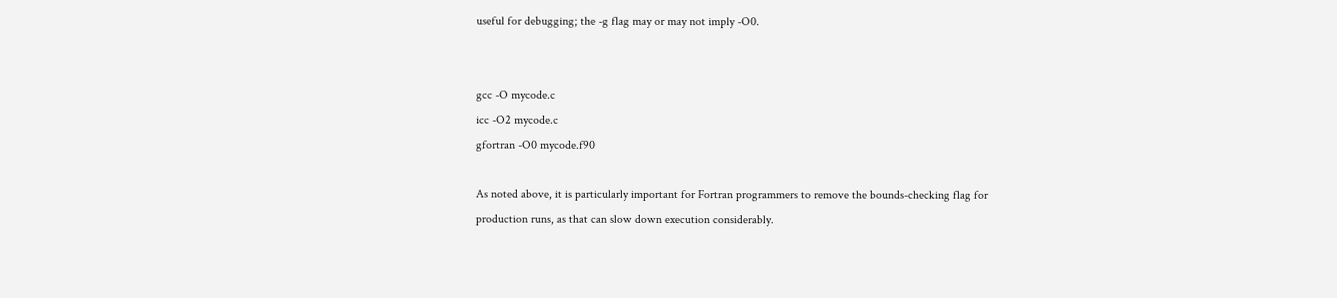useful for debugging; the -g flag may or may not imply -O0.


gcc -O mycode.c
icc -O2 mycode.c
gfortran -O0 mycode.f90

As noted above, it is particularly important for Fortran programmers to remove the bounds-checking flag for production runs, as that can slow down execution considerably.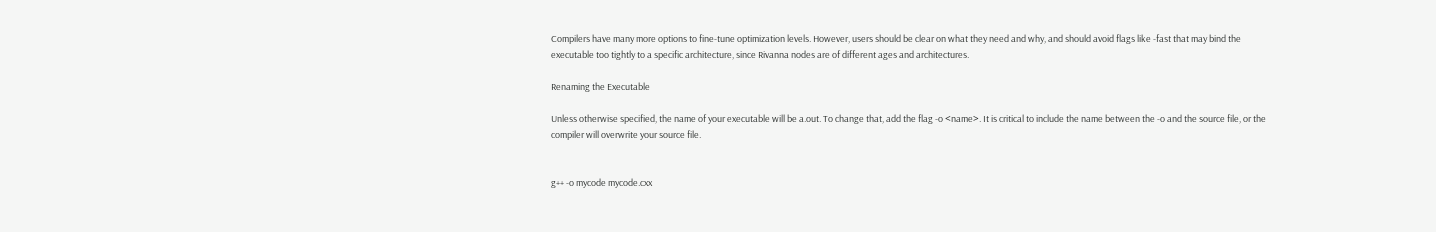Compilers have many more options to fine-tune optimization levels. However, users should be clear on what they need and why, and should avoid flags like -fast that may bind the executable too tightly to a specific architecture, since Rivanna nodes are of different ages and architectures.

Renaming the Executable

Unless otherwise specified, the name of your executable will be a.out. To change that, add the flag -o <name>. It is critical to include the name between the -o and the source file, or the compiler will overwrite your source file.


g++ -o mycode mycode.cxx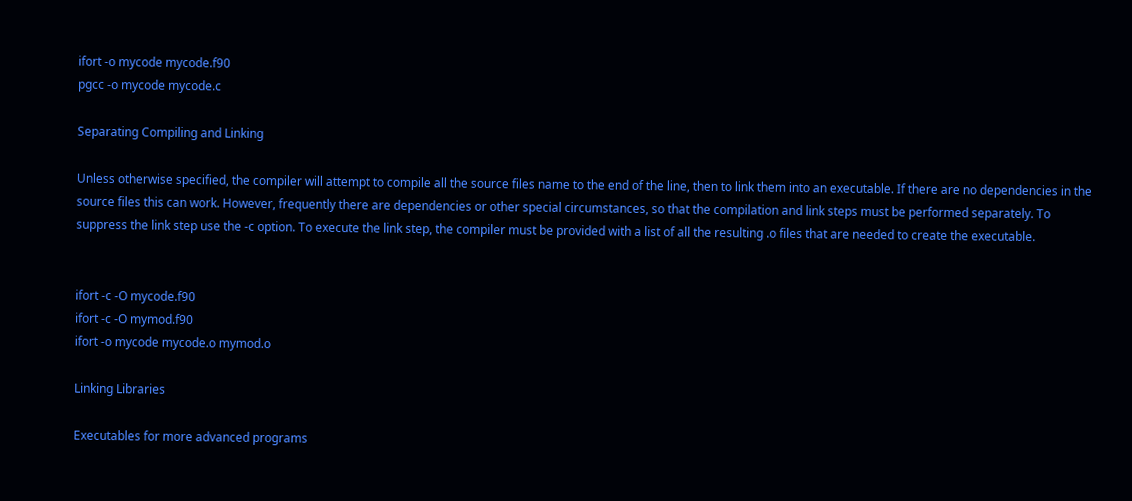ifort -o mycode mycode.f90
pgcc -o mycode mycode.c

Separating Compiling and Linking

Unless otherwise specified, the compiler will attempt to compile all the source files name to the end of the line, then to link them into an executable. If there are no dependencies in the source files this can work. However, frequently there are dependencies or other special circumstances, so that the compilation and link steps must be performed separately. To suppress the link step use the -c option. To execute the link step, the compiler must be provided with a list of all the resulting .o files that are needed to create the executable.


ifort -c -O mycode.f90
ifort -c -O mymod.f90
ifort -o mycode mycode.o mymod.o

Linking Libraries

Executables for more advanced programs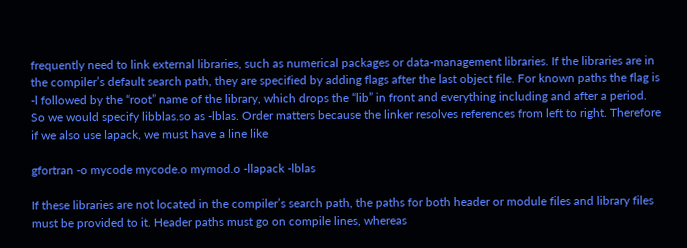frequently need to link external libraries, such as numerical packages or data-management libraries. If the libraries are in the compiler’s default search path, they are specified by adding flags after the last object file. For known paths the flag is -l followed by the “root” name of the library, which drops the “lib” in front and everything including and after a period. So we would specify libblas.so as -lblas. Order matters because the linker resolves references from left to right. Therefore if we also use lapack, we must have a line like

gfortran -o mycode mycode.o mymod.o -llapack -lblas

If these libraries are not located in the compiler’s search path, the paths for both header or module files and library files must be provided to it. Header paths must go on compile lines, whereas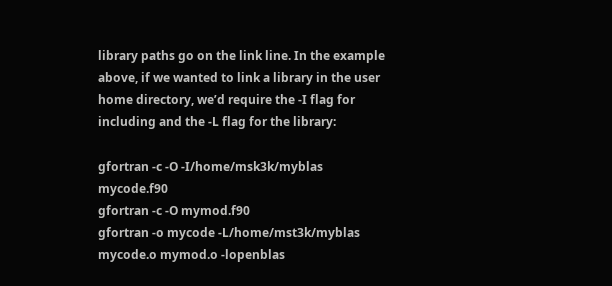library paths go on the link line. In the example above, if we wanted to link a library in the user home directory, we’d require the -I flag for including and the -L flag for the library:

gfortran -c -O -I/home/msk3k/myblas mycode.f90
gfortran -c -O mymod.f90
gfortran -o mycode -L/home/mst3k/myblas mycode.o mymod.o -lopenblas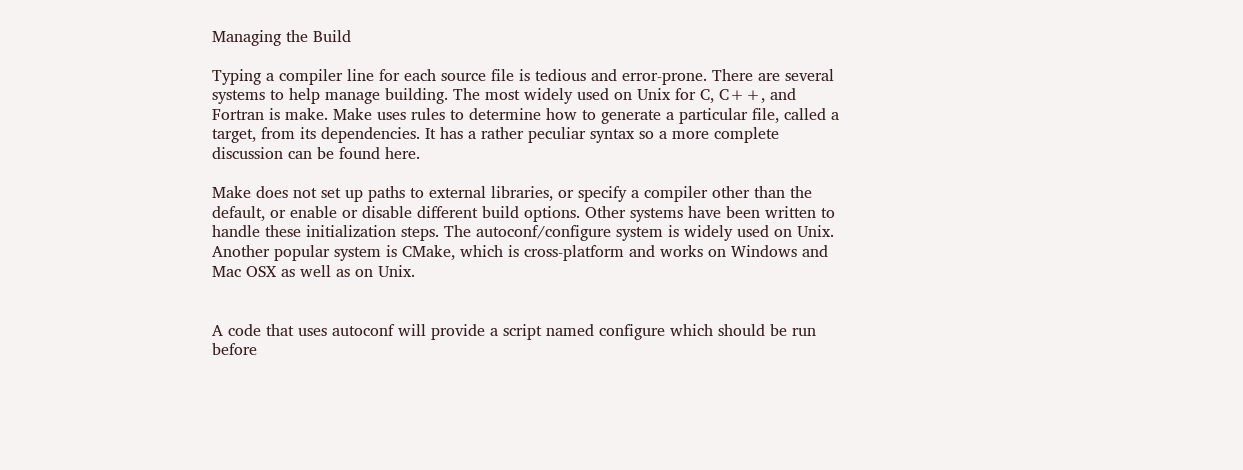Managing the Build

Typing a compiler line for each source file is tedious and error-prone. There are several systems to help manage building. The most widely used on Unix for C, C++, and Fortran is make. Make uses rules to determine how to generate a particular file, called a target, from its dependencies. It has a rather peculiar syntax so a more complete discussion can be found here.

Make does not set up paths to external libraries, or specify a compiler other than the default, or enable or disable different build options. Other systems have been written to handle these initialization steps. The autoconf/configure system is widely used on Unix. Another popular system is CMake, which is cross-platform and works on Windows and Mac OSX as well as on Unix.


A code that uses autoconf will provide a script named configure which should be run before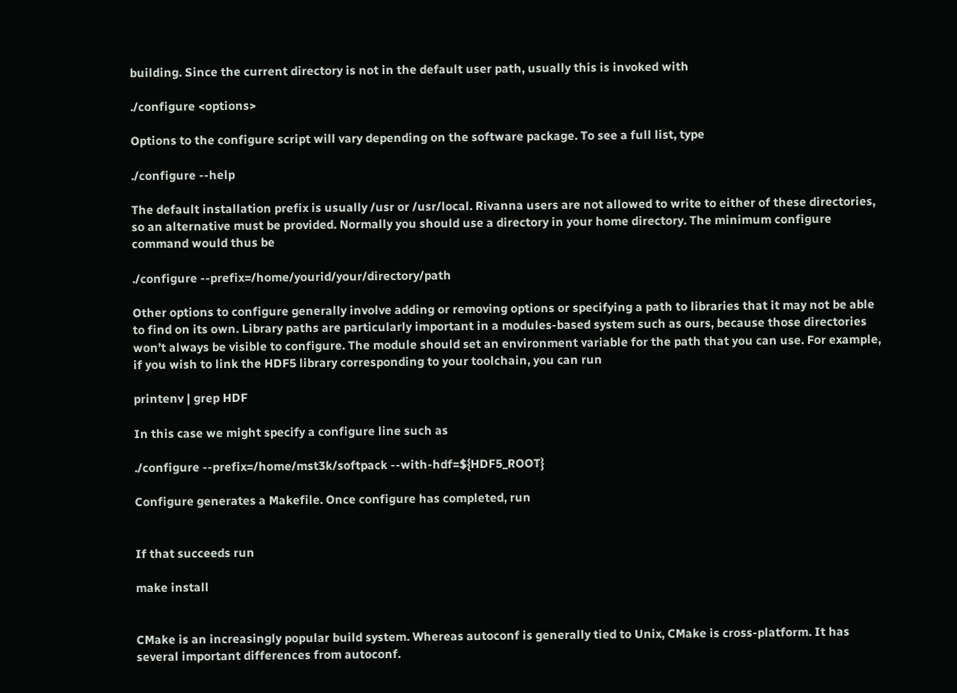building. Since the current directory is not in the default user path, usually this is invoked with

./configure <options>

Options to the configure script will vary depending on the software package. To see a full list, type

./configure --help

The default installation prefix is usually /usr or /usr/local. Rivanna users are not allowed to write to either of these directories, so an alternative must be provided. Normally you should use a directory in your home directory. The minimum configure command would thus be

./configure --prefix=/home/yourid/your/directory/path

Other options to configure generally involve adding or removing options or specifying a path to libraries that it may not be able to find on its own. Library paths are particularly important in a modules-based system such as ours, because those directories won’t always be visible to configure. The module should set an environment variable for the path that you can use. For example, if you wish to link the HDF5 library corresponding to your toolchain, you can run

printenv | grep HDF

In this case we might specify a configure line such as

./configure --prefix=/home/mst3k/softpack --with-hdf=${HDF5_ROOT}

Configure generates a Makefile. Once configure has completed, run


If that succeeds run

make install


CMake is an increasingly popular build system. Whereas autoconf is generally tied to Unix, CMake is cross-platform. It has several important differences from autoconf.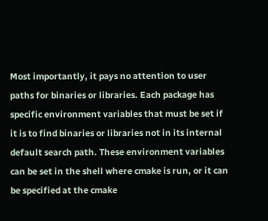Most importantly, it pays no attention to user paths for binaries or libraries. Each package has specific environment variables that must be set if it is to find binaries or libraries not in its internal default search path. These environment variables can be set in the shell where cmake is run, or it can be specified at the cmake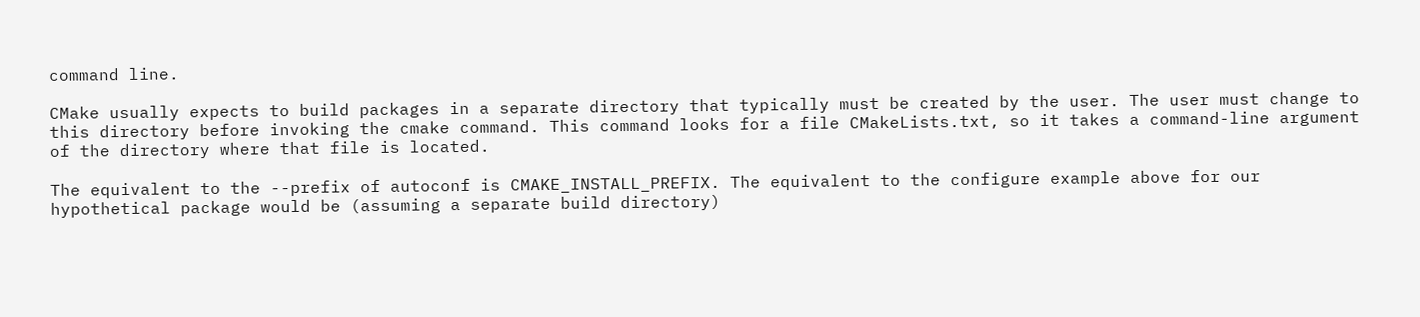command line.

CMake usually expects to build packages in a separate directory that typically must be created by the user. The user must change to this directory before invoking the cmake command. This command looks for a file CMakeLists.txt, so it takes a command-line argument of the directory where that file is located.

The equivalent to the --prefix of autoconf is CMAKE_INSTALL_PREFIX. The equivalent to the configure example above for our hypothetical package would be (assuming a separate build directory)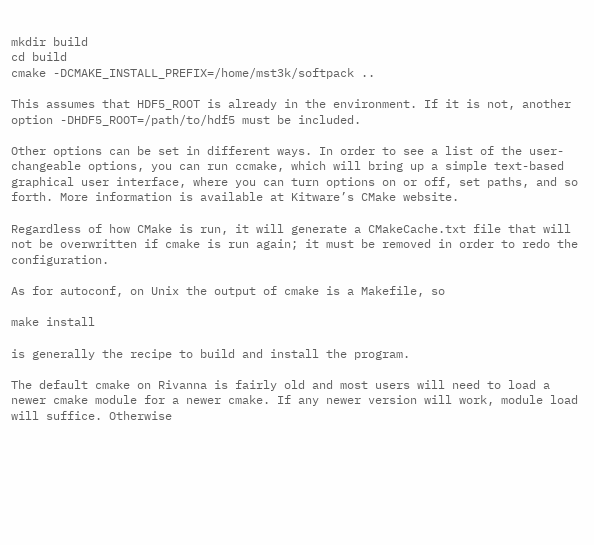mkdir build
cd build
cmake -DCMAKE_INSTALL_PREFIX=/home/mst3k/softpack ..

This assumes that HDF5_ROOT is already in the environment. If it is not, another option -DHDF5_ROOT=/path/to/hdf5 must be included.

Other options can be set in different ways. In order to see a list of the user-changeable options, you can run ccmake, which will bring up a simple text-based graphical user interface, where you can turn options on or off, set paths, and so forth. More information is available at Kitware’s CMake website.

Regardless of how CMake is run, it will generate a CMakeCache.txt file that will not be overwritten if cmake is run again; it must be removed in order to redo the configuration.

As for autoconf, on Unix the output of cmake is a Makefile, so

make install

is generally the recipe to build and install the program.

The default cmake on Rivanna is fairly old and most users will need to load a newer cmake module for a newer cmake. If any newer version will work, module load will suffice. Otherwise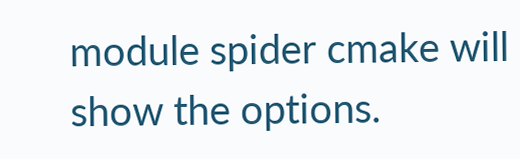module spider cmake will show the options.